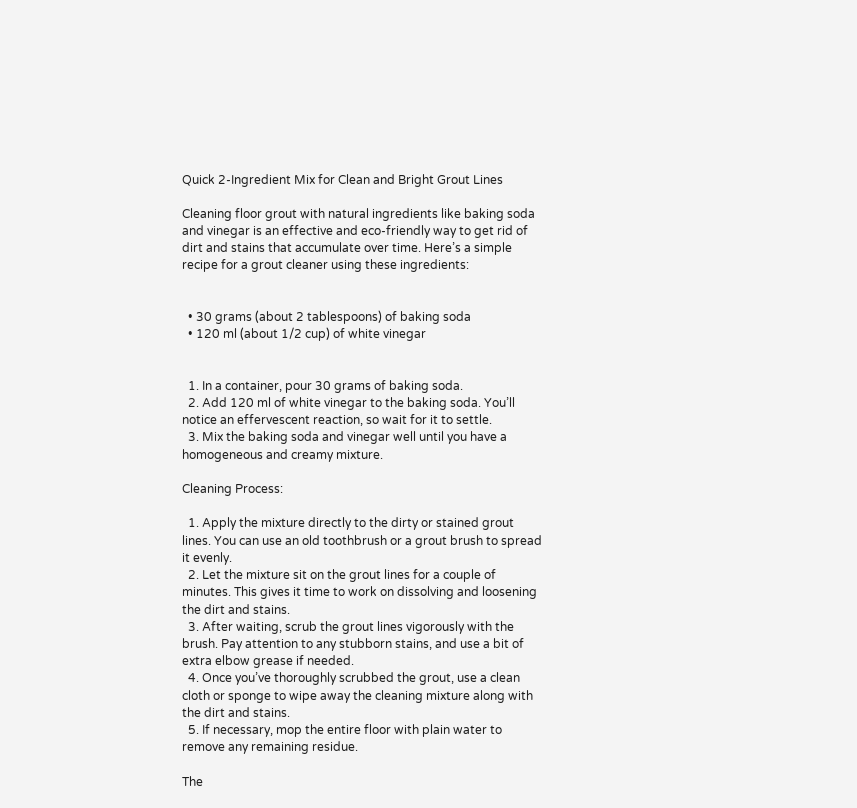Quick 2-Ingredient Mix for Clean and Bright Grout Lines

Cleaning floor grout with natural ingredients like baking soda and vinegar is an effective and eco-friendly way to get rid of dirt and stains that accumulate over time. Here’s a simple recipe for a grout cleaner using these ingredients:


  • 30 grams (about 2 tablespoons) of baking soda
  • 120 ml (about 1/2 cup) of white vinegar


  1. In a container, pour 30 grams of baking soda.
  2. Add 120 ml of white vinegar to the baking soda. You’ll notice an effervescent reaction, so wait for it to settle.
  3. Mix the baking soda and vinegar well until you have a homogeneous and creamy mixture.

Cleaning Process:

  1. Apply the mixture directly to the dirty or stained grout lines. You can use an old toothbrush or a grout brush to spread it evenly.
  2. Let the mixture sit on the grout lines for a couple of minutes. This gives it time to work on dissolving and loosening the dirt and stains.
  3. After waiting, scrub the grout lines vigorously with the brush. Pay attention to any stubborn stains, and use a bit of extra elbow grease if needed.
  4. Once you’ve thoroughly scrubbed the grout, use a clean cloth or sponge to wipe away the cleaning mixture along with the dirt and stains.
  5. If necessary, mop the entire floor with plain water to remove any remaining residue.

The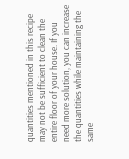quantities mentioned in this recipe may not be sufficient to clean the entire floor of your house. If you need more solution, you can increase the quantities while maintaining the same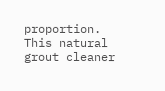proportion. This natural grout cleaner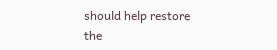should help restore the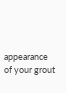appearance of your grout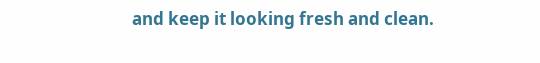and keep it looking fresh and clean.